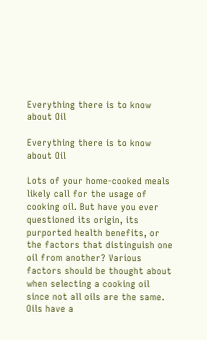Everything there is to know about Oil

Everything there is to know about Oil

Lots of your home-cooked meals likely call for the usage of cooking oil. But have you ever questioned its origin, its purported health benefits, or the factors that distinguish one oil from another? Various factors should be thought about when selecting a cooking oil since not all oils are the same. Oils have a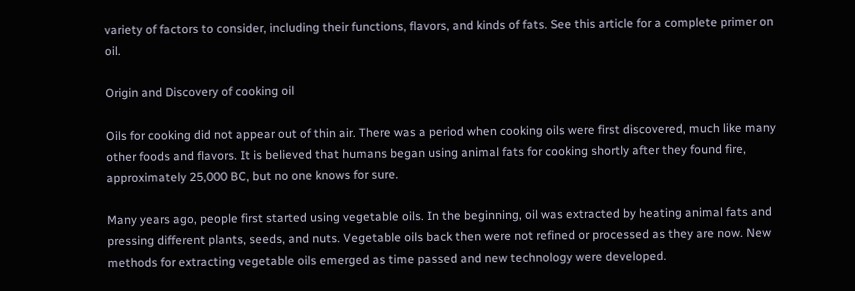variety of factors to consider, including their functions, flavors, and kinds of fats. See this article for a complete primer on oil.

Origin and Discovery of cooking oil

Oils for cooking did not appear out of thin air. There was a period when cooking oils were first discovered, much like many other foods and flavors. It is believed that humans began using animal fats for cooking shortly after they found fire, approximately 25,000 BC, but no one knows for sure.

Many years ago, people first started using vegetable oils. In the beginning, oil was extracted by heating animal fats and pressing different plants, seeds, and nuts. Vegetable oils back then were not refined or processed as they are now. New methods for extracting vegetable oils emerged as time passed and new technology were developed.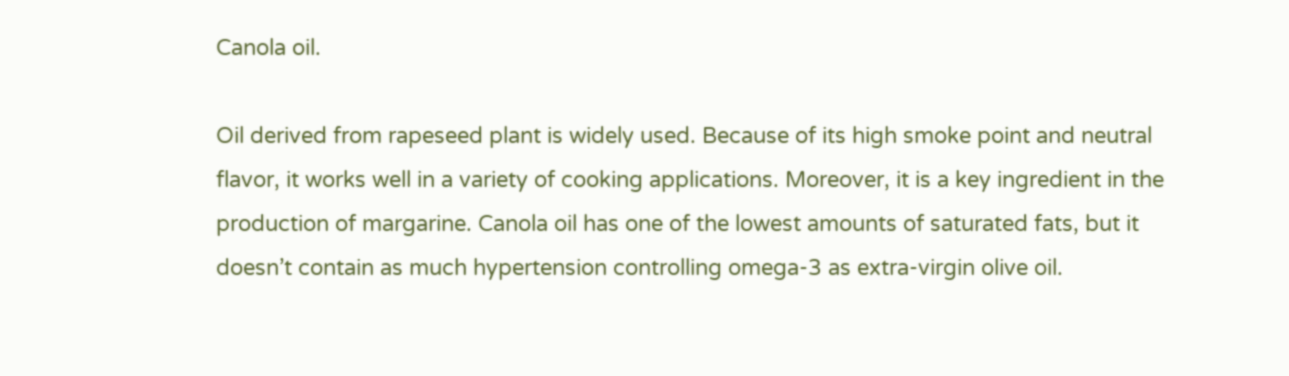Canola oil.

Oil derived from rapeseed plant is widely used. Because of its high smoke point and neutral flavor, it works well in a variety of cooking applications. Moreover, it is a key ingredient in the production of margarine. Canola oil has one of the lowest amounts of saturated fats, but it doesn’t contain as much hypertension controlling omega-3 as extra-virgin olive oil.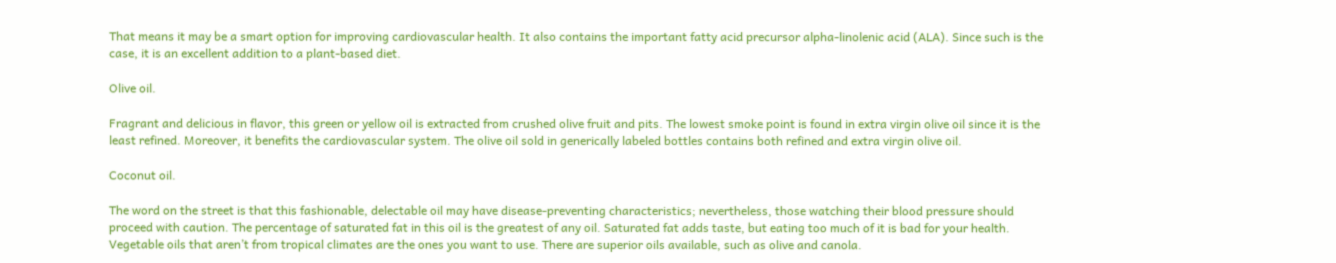That means it may be a smart option for improving cardiovascular health. It also contains the important fatty acid precursor alpha-linolenic acid (ALA). Since such is the case, it is an excellent addition to a plant-based diet.

Olive oil.

Fragrant and delicious in flavor, this green or yellow oil is extracted from crushed olive fruit and pits. The lowest smoke point is found in extra virgin olive oil since it is the least refined. Moreover, it benefits the cardiovascular system. The olive oil sold in generically labeled bottles contains both refined and extra virgin olive oil.

Coconut oil.

The word on the street is that this fashionable, delectable oil may have disease-preventing characteristics; nevertheless, those watching their blood pressure should proceed with caution. The percentage of saturated fat in this oil is the greatest of any oil. Saturated fat adds taste, but eating too much of it is bad for your health. Vegetable oils that aren’t from tropical climates are the ones you want to use. There are superior oils available, such as olive and canola.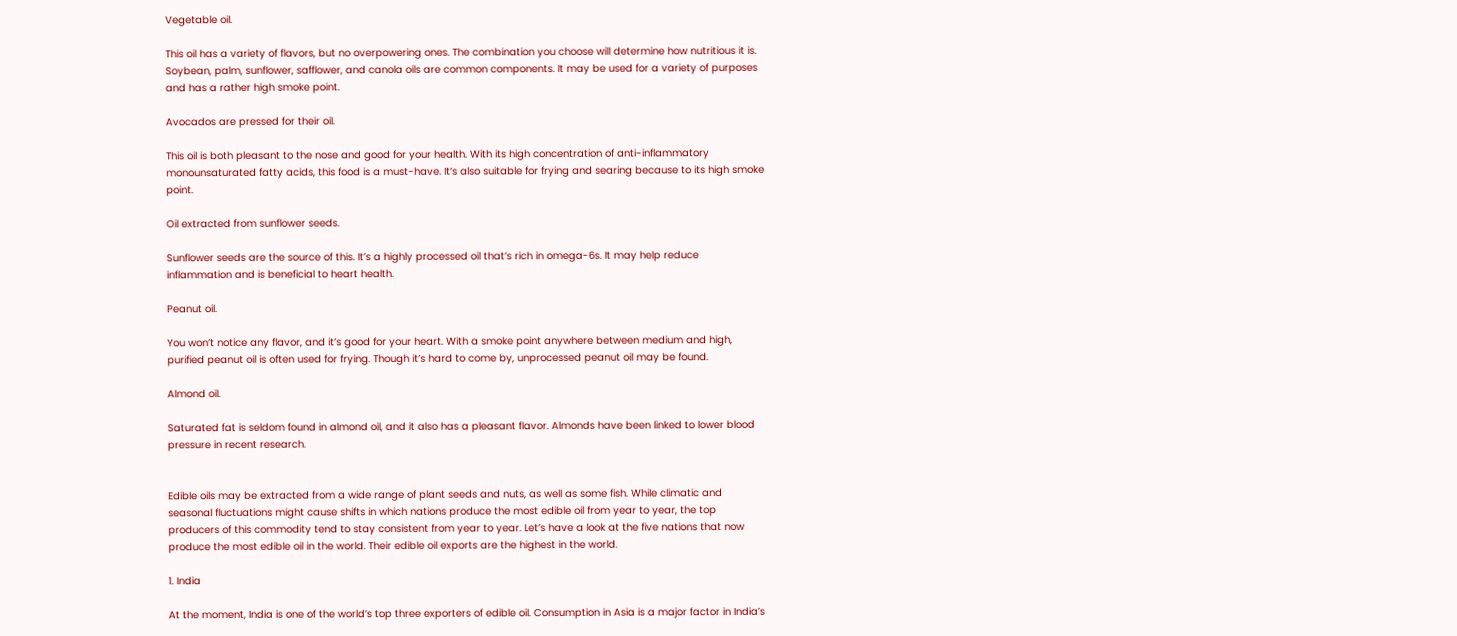Vegetable oil.

This oil has a variety of flavors, but no overpowering ones. The combination you choose will determine how nutritious it is. Soybean, palm, sunflower, safflower, and canola oils are common components. It may be used for a variety of purposes and has a rather high smoke point.

Avocados are pressed for their oil.

This oil is both pleasant to the nose and good for your health. With its high concentration of anti-inflammatory monounsaturated fatty acids, this food is a must-have. It’s also suitable for frying and searing because to its high smoke point.

Oil extracted from sunflower seeds.

Sunflower seeds are the source of this. It’s a highly processed oil that’s rich in omega-6s. It may help reduce inflammation and is beneficial to heart health.

Peanut oil.

You won’t notice any flavor, and it’s good for your heart. With a smoke point anywhere between medium and high, purified peanut oil is often used for frying. Though it’s hard to come by, unprocessed peanut oil may be found.

Almond oil.

Saturated fat is seldom found in almond oil, and it also has a pleasant flavor. Almonds have been linked to lower blood pressure in recent research.


Edible oils may be extracted from a wide range of plant seeds and nuts, as well as some fish. While climatic and seasonal fluctuations might cause shifts in which nations produce the most edible oil from year to year, the top producers of this commodity tend to stay consistent from year to year. Let’s have a look at the five nations that now produce the most edible oil in the world. Their edible oil exports are the highest in the world.

1. India

At the moment, India is one of the world’s top three exporters of edible oil. Consumption in Asia is a major factor in India’s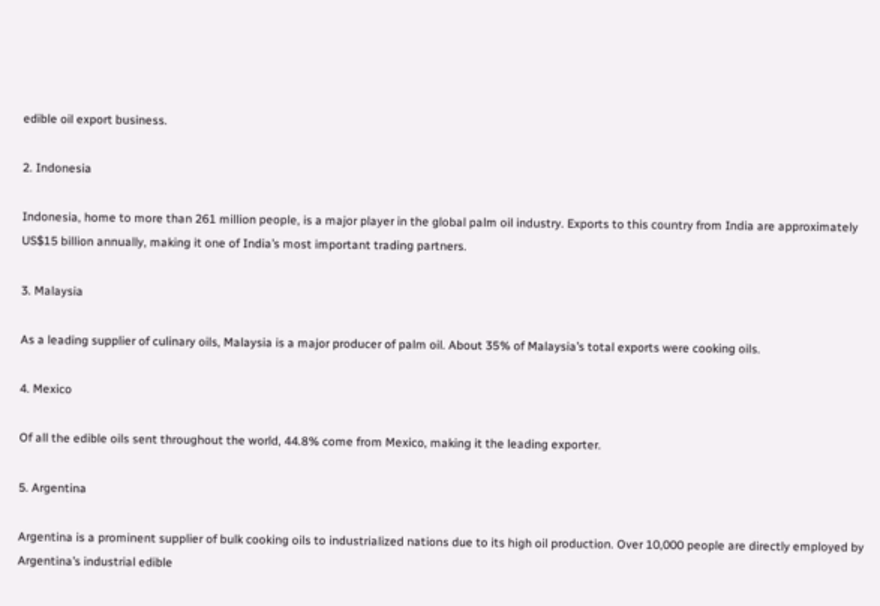edible oil export business.

2. Indonesia

Indonesia, home to more than 261 million people, is a major player in the global palm oil industry. Exports to this country from India are approximately US$15 billion annually, making it one of India’s most important trading partners.

3. Malaysia

As a leading supplier of culinary oils, Malaysia is a major producer of palm oil. About 35% of Malaysia’s total exports were cooking oils.

4. Mexico

Of all the edible oils sent throughout the world, 44.8% come from Mexico, making it the leading exporter.

5. Argentina

Argentina is a prominent supplier of bulk cooking oils to industrialized nations due to its high oil production. Over 10,000 people are directly employed by Argentina’s industrial edible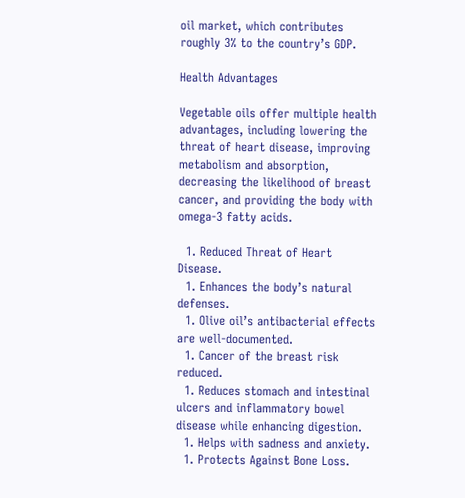oil market, which contributes roughly 3% to the country’s GDP.

Health Advantages

Vegetable oils offer multiple health advantages, including lowering the threat of heart disease, improving metabolism and absorption, decreasing the likelihood of breast cancer, and providing the body with omega-3 fatty acids.

  1. Reduced Threat of Heart Disease.
  1. Enhances the body’s natural defenses.
  1. Olive oil’s antibacterial effects are well-documented.
  1. Cancer of the breast risk reduced.
  1. Reduces stomach and intestinal ulcers and inflammatory bowel disease while enhancing digestion.
  1. Helps with sadness and anxiety.
  1. Protects Against Bone Loss.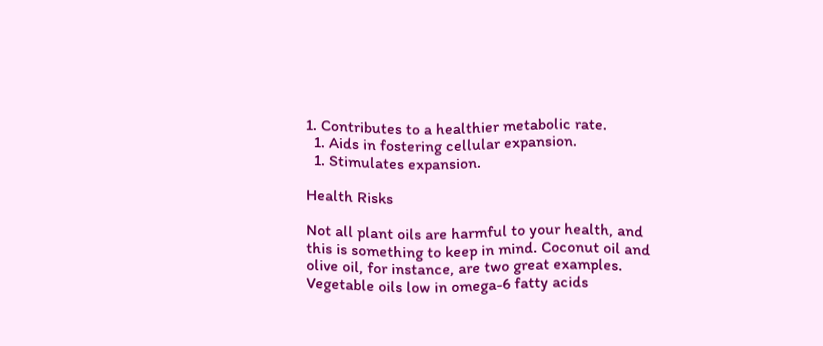1. Contributes to a healthier metabolic rate.
  1. Aids in fostering cellular expansion.
  1. Stimulates expansion.

Health Risks

Not all plant oils are harmful to your health, and this is something to keep in mind. Coconut oil and olive oil, for instance, are two great examples. Vegetable oils low in omega-6 fatty acids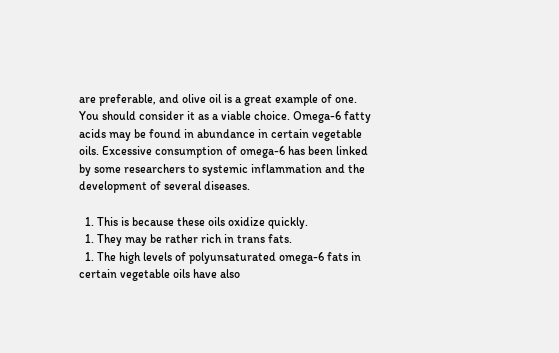are preferable, and olive oil is a great example of one. You should consider it as a viable choice. Omega-6 fatty acids may be found in abundance in certain vegetable oils. Excessive consumption of omega-6 has been linked by some researchers to systemic inflammation and the development of several diseases.

  1. This is because these oils oxidize quickly.
  1. They may be rather rich in trans fats.
  1. The high levels of polyunsaturated omega-6 fats in certain vegetable oils have also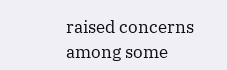raised concerns among some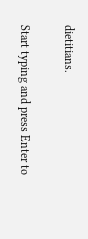dietitians.

Start typing and press Enter to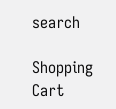search

Shopping Cart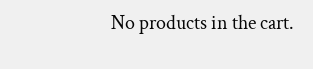No products in the cart.